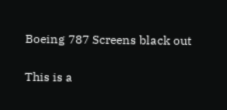Boeing 787 Screens black out

This is a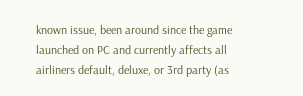known issue, been around since the game launched on PC and currently affects all airliners default, deluxe, or 3rd party (as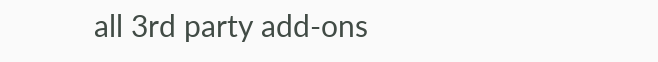all 3rd party add-ons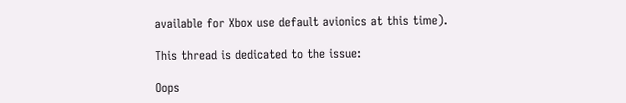available for Xbox use default avionics at this time).

This thread is dedicated to the issue:

Oops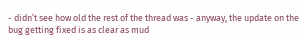- didn’t see how old the rest of the thread was - anyway, the update on the bug getting fixed is as clear as mud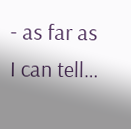- as far as I can tell…